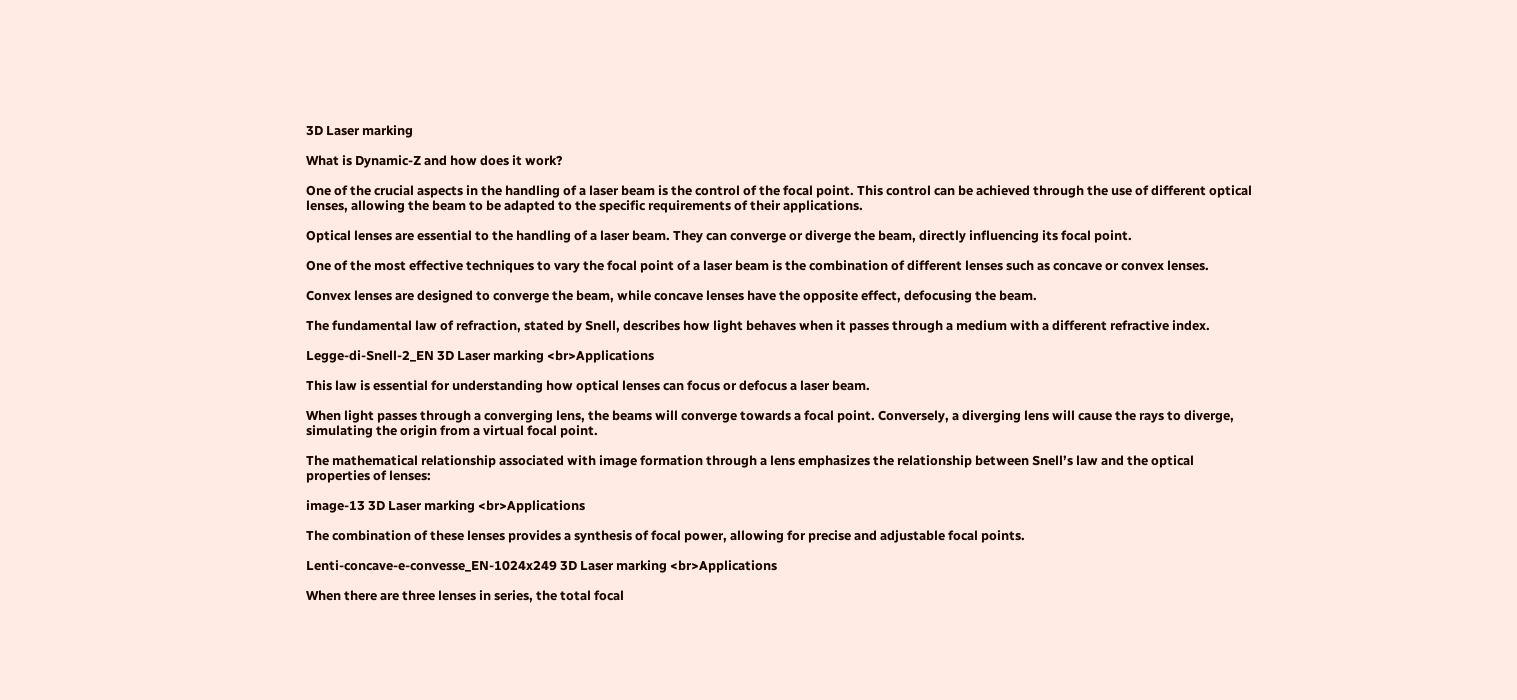3D Laser marking

What is Dynamic-Z and how does it work?

One of the crucial aspects in the handling of a laser beam is the control of the focal point. This control can be achieved through the use of different optical lenses, allowing the beam to be adapted to the specific requirements of their applications.

Optical lenses are essential to the handling of a laser beam. They can converge or diverge the beam, directly influencing its focal point.

One of the most effective techniques to vary the focal point of a laser beam is the combination of different lenses such as concave or convex lenses.

Convex lenses are designed to converge the beam, while concave lenses have the opposite effect, defocusing the beam.

The fundamental law of refraction, stated by Snell, describes how light behaves when it passes through a medium with a different refractive index.

Legge-di-Snell-2_EN 3D Laser marking <br>Applications

This law is essential for understanding how optical lenses can focus or defocus a laser beam.

When light passes through a converging lens, the beams will converge towards a focal point. Conversely, a diverging lens will cause the rays to diverge, simulating the origin from a virtual focal point.

The mathematical relationship associated with image formation through a lens emphasizes the relationship between Snell’s law and the optical properties of lenses:

image-13 3D Laser marking <br>Applications

The combination of these lenses provides a synthesis of focal power, allowing for precise and adjustable focal points.

Lenti-concave-e-convesse_EN-1024x249 3D Laser marking <br>Applications

When there are three lenses in series, the total focal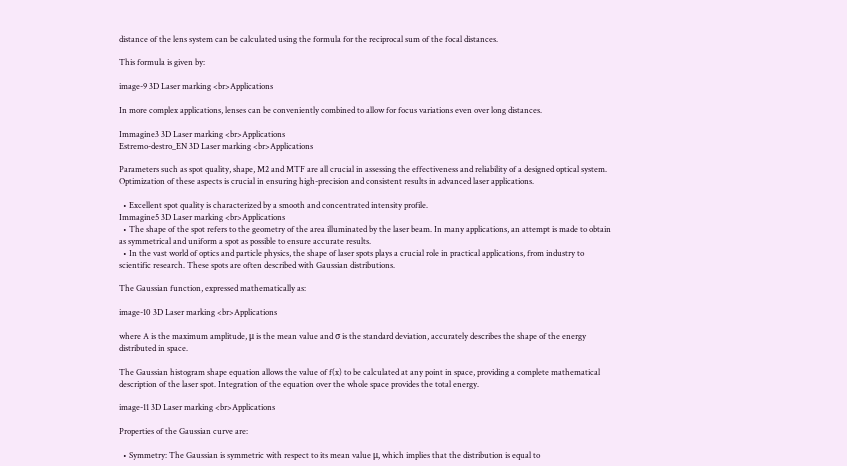distance of the lens system can be calculated using the formula for the reciprocal sum of the focal distances.

This formula is given by:

image-9 3D Laser marking <br>Applications

In more complex applications, lenses can be conveniently combined to allow for focus variations even over long distances.

Immagine3 3D Laser marking <br>Applications
Estremo-destro_EN 3D Laser marking <br>Applications

Parameters such as spot quality, shape, M2 and MTF are all crucial in assessing the effectiveness and reliability of a designed optical system. Optimization of these aspects is crucial in ensuring high-precision and consistent results in advanced laser applications.

  • Excellent spot quality is characterized by a smooth and concentrated intensity profile.
Immagine5 3D Laser marking <br>Applications
  • The shape of the spot refers to the geometry of the area illuminated by the laser beam. In many applications, an attempt is made to obtain as symmetrical and uniform a spot as possible to ensure accurate results.
  • In the vast world of optics and particle physics, the shape of laser spots plays a crucial role in practical applications, from industry to scientific research. These spots are often described with Gaussian distributions.

The Gaussian function, expressed mathematically as:

image-10 3D Laser marking <br>Applications

where A is the maximum amplitude, μ is the mean value and σ is the standard deviation, accurately describes the shape of the energy distributed in space.

The Gaussian histogram shape equation allows the value of f(x) to be calculated at any point in space, providing a complete mathematical description of the laser spot. Integration of the equation over the whole space provides the total energy.

image-11 3D Laser marking <br>Applications

Properties of the Gaussian curve are:

  • Symmetry: The Gaussian is symmetric with respect to its mean value μ, which implies that the distribution is equal to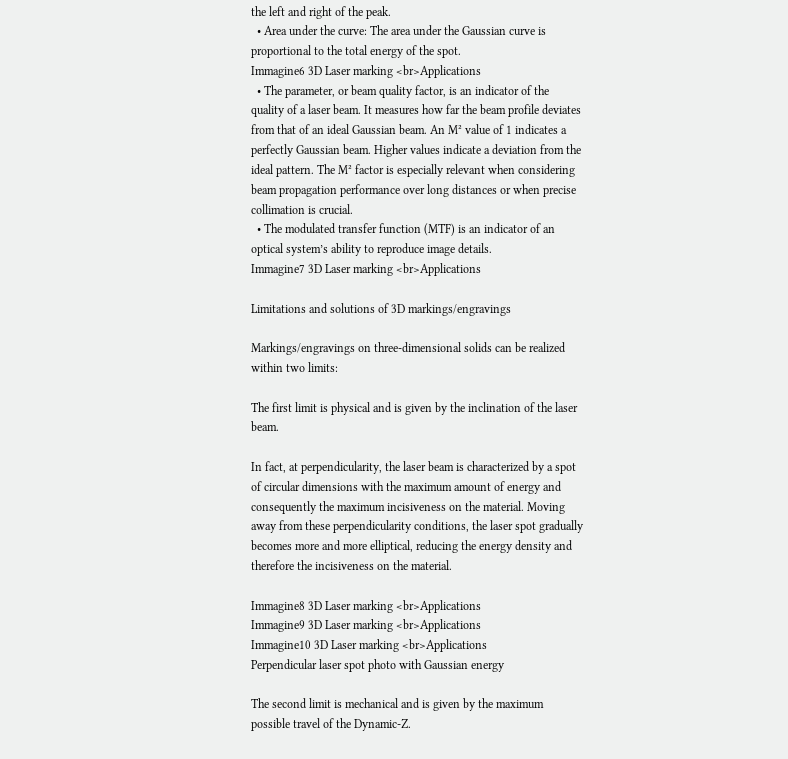the left and right of the peak.
  • Area under the curve: The area under the Gaussian curve is proportional to the total energy of the spot.
Immagine6 3D Laser marking <br>Applications
  • The parameter, or beam quality factor, is an indicator of the quality of a laser beam. It measures how far the beam profile deviates from that of an ideal Gaussian beam. An M² value of 1 indicates a perfectly Gaussian beam. Higher values indicate a deviation from the ideal pattern. The M² factor is especially relevant when considering beam propagation performance over long distances or when precise collimation is crucial.
  • The modulated transfer function (MTF) is an indicator of an optical system’s ability to reproduce image details.
Immagine7 3D Laser marking <br>Applications

Limitations and solutions of 3D markings/engravings

Markings/engravings on three-dimensional solids can be realized within two limits:

The first limit is physical and is given by the inclination of the laser beam.

In fact, at perpendicularity, the laser beam is characterized by a spot of circular dimensions with the maximum amount of energy and consequently the maximum incisiveness on the material. Moving away from these perpendicularity conditions, the laser spot gradually becomes more and more elliptical, reducing the energy density and therefore the incisiveness on the material.

Immagine8 3D Laser marking <br>Applications
Immagine9 3D Laser marking <br>Applications
Immagine10 3D Laser marking <br>Applications
Perpendicular laser spot photo with Gaussian energy

The second limit is mechanical and is given by the maximum possible travel of the Dynamic-Z.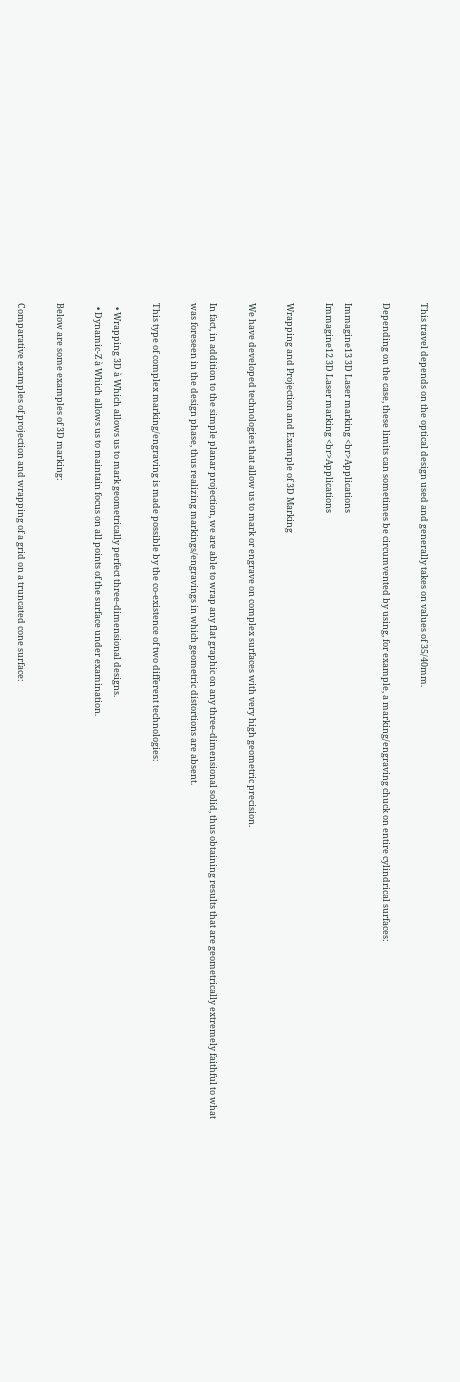This travel depends on the optical design used and generally takes on values of 35/40mm.

Depending on the case, these limits can sometimes be circumvented by using, for example, a marking/engraving chuck on entire cylindrical surfaces:

Immagine13 3D Laser marking <br>Applications
Immagine12 3D Laser marking <br>Applications

Wrapping and Projection and Example of 3D Marking

We have developed technologies that allow us to mark or engrave on complex surfaces with very high geometric precision.

In fact, in addition to the simple planar projection, we are able to wrap any flat graphic on any three-dimensional solid, thus obtaining results that are geometrically extremely faithful to what was foreseen in the design phase, thus realizing markings/engravings in which geometric distortions are absent.

This type of complex marking/engraving is made possible by the co-existence of two different technologies:

  • Wrapping 3D à Which allows us to mark geometrically perfect three-dimensional designs.
  • Dynamic-Z à Which allows us to maintain focus on all points of the surface under examination.

Below are some examples of 3D marking:

Comparative examples of projection and wrapping of a grid on a truncated cone surface: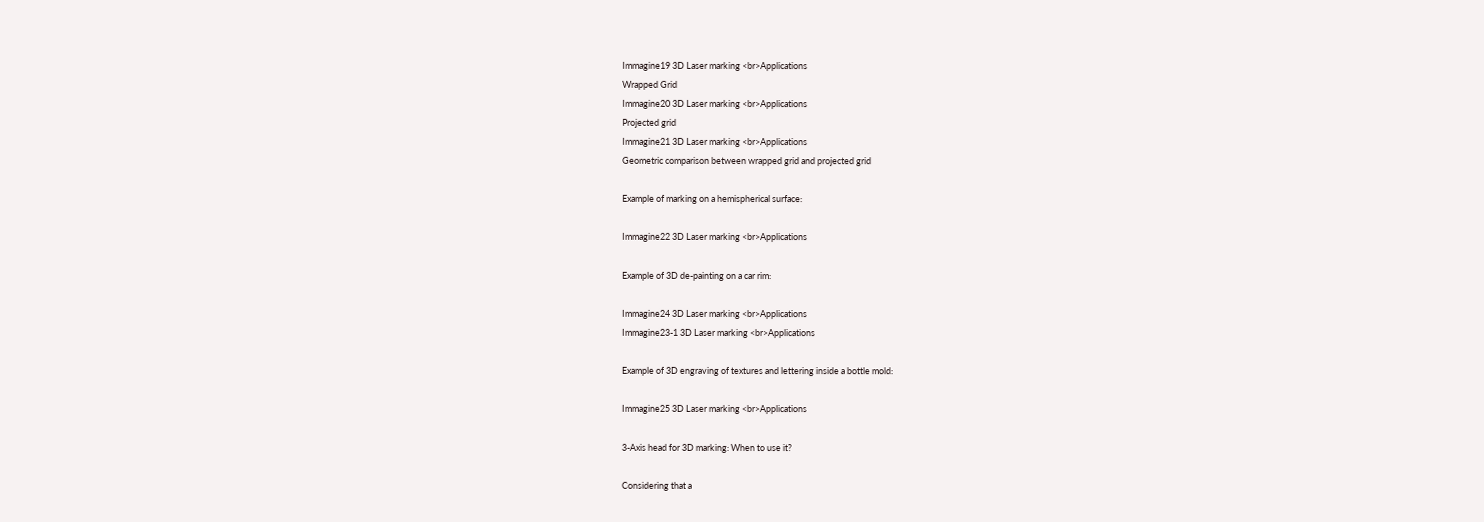Immagine19 3D Laser marking <br>Applications
Wrapped Grid
Immagine20 3D Laser marking <br>Applications
Projected grid
Immagine21 3D Laser marking <br>Applications
Geometric comparison between wrapped grid and projected grid

Example of marking on a hemispherical surface:

Immagine22 3D Laser marking <br>Applications

Example of 3D de-painting on a car rim:

Immagine24 3D Laser marking <br>Applications
Immagine23-1 3D Laser marking <br>Applications

Example of 3D engraving of textures and lettering inside a bottle mold:

Immagine25 3D Laser marking <br>Applications

3-Axis head for 3D marking: When to use it?

Considering that a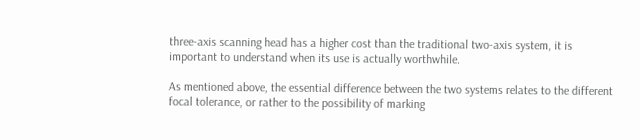three-axis scanning head has a higher cost than the traditional two-axis system, it is important to understand when its use is actually worthwhile.

As mentioned above, the essential difference between the two systems relates to the different focal tolerance, or rather to the possibility of marking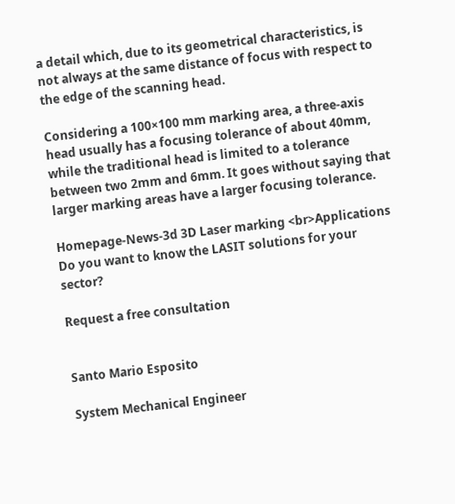a detail which, due to its geometrical characteristics, is not always at the same distance of focus with respect to the edge of the scanning head.

Considering a 100×100 mm marking area, a three-axis head usually has a focusing tolerance of about 40mm, while the traditional head is limited to a tolerance between two 2mm and 6mm. It goes without saying that larger marking areas have a larger focusing tolerance.

Homepage-News-3d 3D Laser marking <br>Applications
Do you want to know the LASIT solutions for your sector?

Request a free consultation


Santo Mario Esposito

System Mechanical Engineer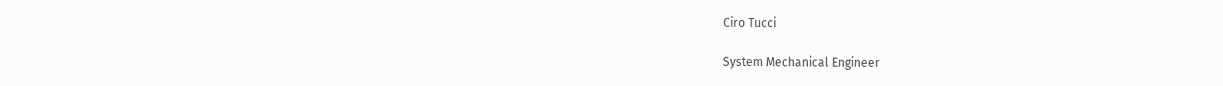Ciro Tucci

System Mechanical Engineer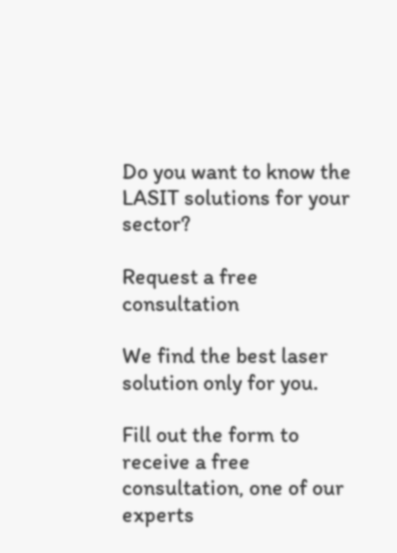Do you want to know the LASIT solutions for your sector?

Request a free consultation

We find the best laser solution only for you.

Fill out the form to receive a free consultation, one of our experts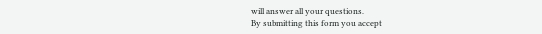will answer all your questions.
By submitting this form you accept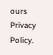ours Privacy Policy.